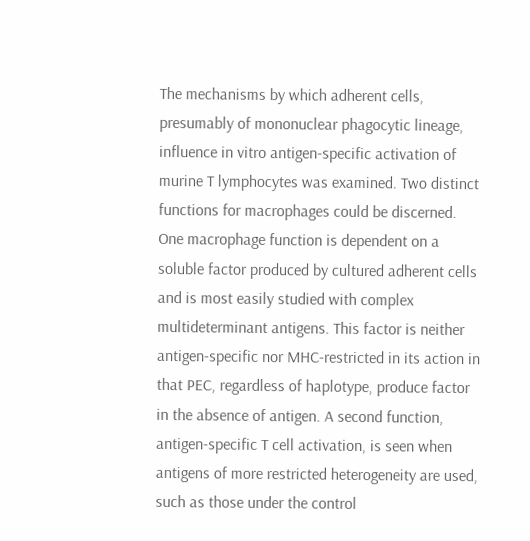The mechanisms by which adherent cells, presumably of mononuclear phagocytic lineage, influence in vitro antigen-specific activation of murine T lymphocytes was examined. Two distinct functions for macrophages could be discerned. One macrophage function is dependent on a soluble factor produced by cultured adherent cells and is most easily studied with complex multideterminant antigens. This factor is neither antigen-specific nor MHC-restricted in its action in that PEC, regardless of haplotype, produce factor in the absence of antigen. A second function, antigen-specific T cell activation, is seen when antigens of more restricted heterogeneity are used, such as those under the control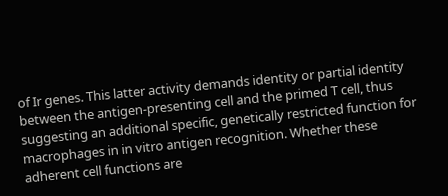of Ir genes. This latter activity demands identity or partial identity between the antigen-presenting cell and the primed T cell, thus suggesting an additional specific, genetically restricted function for macrophages in in vitro antigen recognition. Whether these adherent cell functions are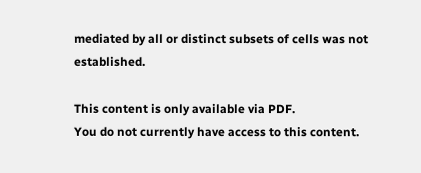mediated by all or distinct subsets of cells was not established.

This content is only available via PDF.
You do not currently have access to this content.